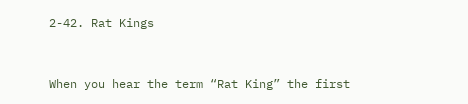2-42. Rat Kings


When you hear the term “Rat King” the first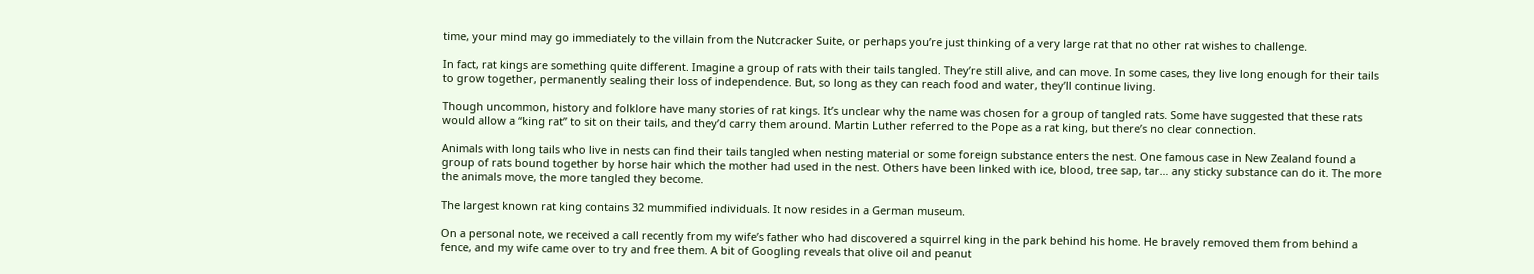time, your mind may go immediately to the villain from the Nutcracker Suite, or perhaps you’re just thinking of a very large rat that no other rat wishes to challenge.

In fact, rat kings are something quite different. Imagine a group of rats with their tails tangled. They’re still alive, and can move. In some cases, they live long enough for their tails to grow together, permanently sealing their loss of independence. But, so long as they can reach food and water, they’ll continue living.

Though uncommon, history and folklore have many stories of rat kings. It’s unclear why the name was chosen for a group of tangled rats. Some have suggested that these rats would allow a “king rat” to sit on their tails, and they’d carry them around. Martin Luther referred to the Pope as a rat king, but there’s no clear connection.

Animals with long tails who live in nests can find their tails tangled when nesting material or some foreign substance enters the nest. One famous case in New Zealand found a group of rats bound together by horse hair which the mother had used in the nest. Others have been linked with ice, blood, tree sap, tar… any sticky substance can do it. The more the animals move, the more tangled they become.

The largest known rat king contains 32 mummified individuals. It now resides in a German museum.

On a personal note, we received a call recently from my wife’s father who had discovered a squirrel king in the park behind his home. He bravely removed them from behind a fence, and my wife came over to try and free them. A bit of Googling reveals that olive oil and peanut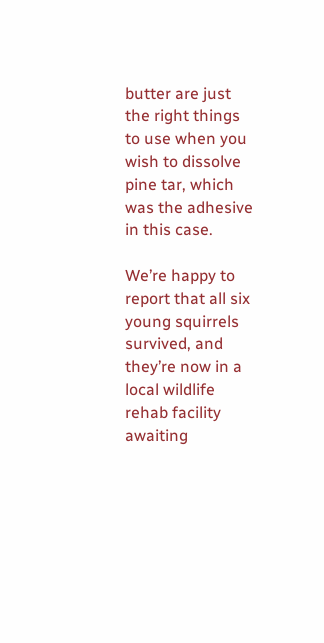butter are just the right things to use when you wish to dissolve pine tar, which was the adhesive in this case.

We’re happy to report that all six young squirrels survived, and they’re now in a local wildlife rehab facility awaiting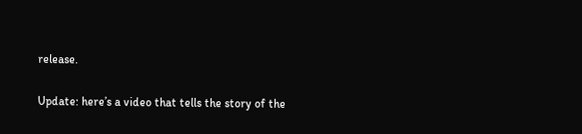release.

Update: here’s a video that tells the story of the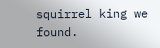squirrel king we found.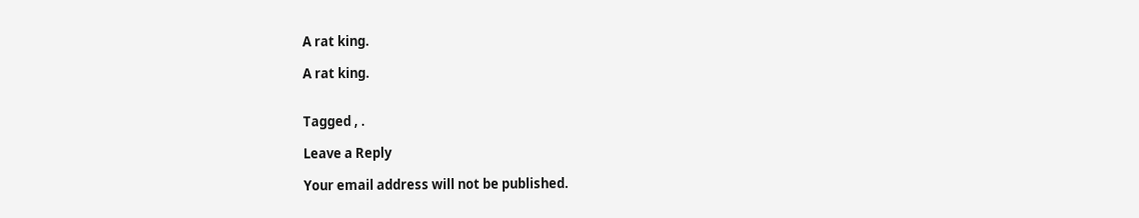A rat king.

A rat king.


Tagged , .

Leave a Reply

Your email address will not be published.